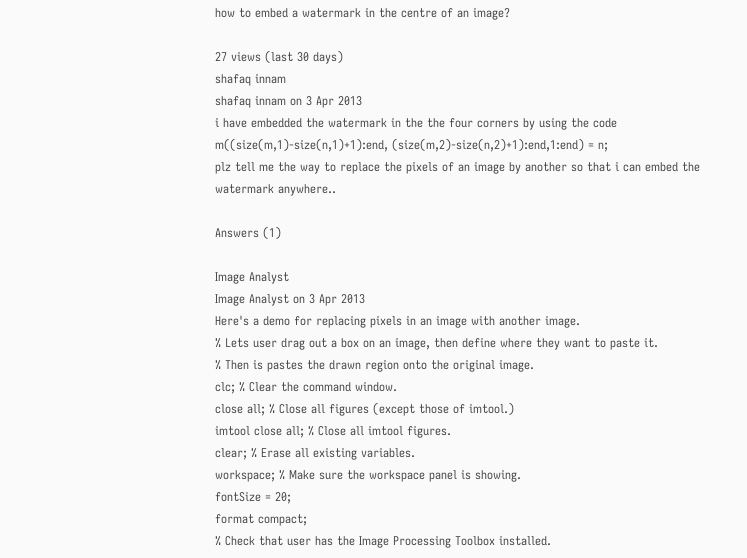how to embed a watermark in the centre of an image?

27 views (last 30 days)
shafaq innam
shafaq innam on 3 Apr 2013
i have embedded the watermark in the the four corners by using the code
m((size(m,1)-size(n,1)+1):end, (size(m,2)-size(n,2)+1):end,1:end) = n;
plz tell me the way to replace the pixels of an image by another so that i can embed the watermark anywhere..

Answers (1)

Image Analyst
Image Analyst on 3 Apr 2013
Here's a demo for replacing pixels in an image with another image.
% Lets user drag out a box on an image, then define where they want to paste it.
% Then is pastes the drawn region onto the original image.
clc; % Clear the command window.
close all; % Close all figures (except those of imtool.)
imtool close all; % Close all imtool figures.
clear; % Erase all existing variables.
workspace; % Make sure the workspace panel is showing.
fontSize = 20;
format compact;
% Check that user has the Image Processing Toolbox installed.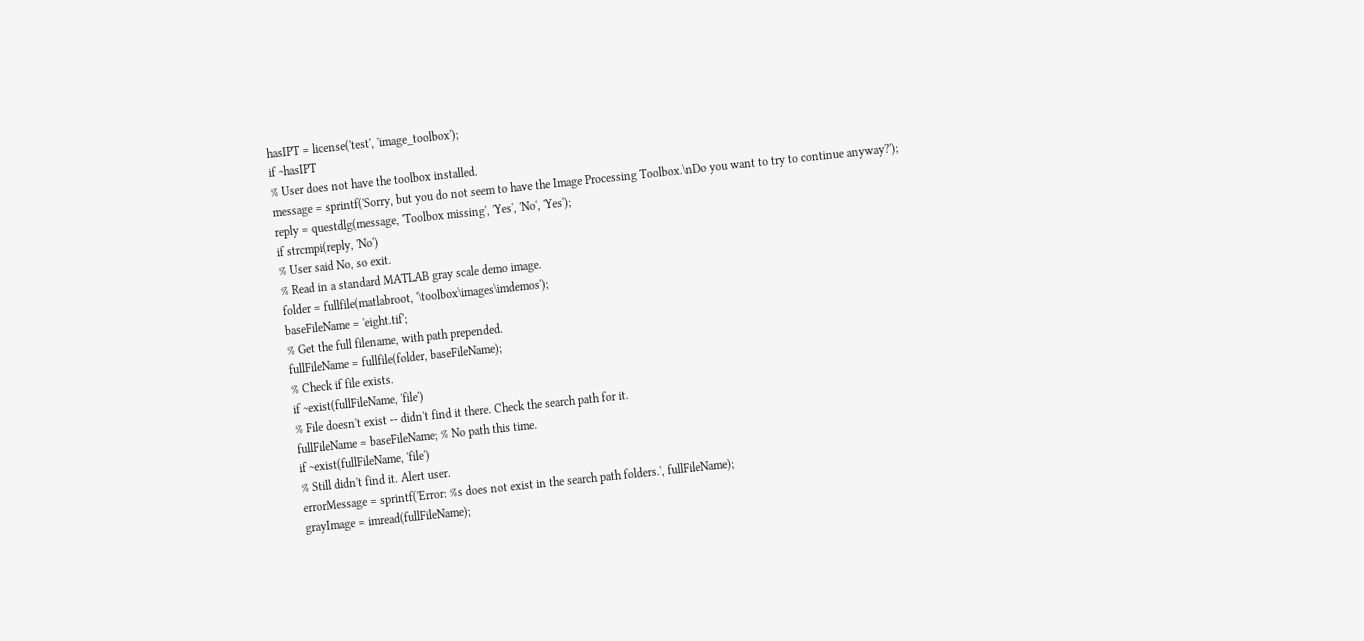hasIPT = license('test', 'image_toolbox');
if ~hasIPT
% User does not have the toolbox installed.
message = sprintf('Sorry, but you do not seem to have the Image Processing Toolbox.\nDo you want to try to continue anyway?');
reply = questdlg(message, 'Toolbox missing', 'Yes', 'No', 'Yes');
if strcmpi(reply, 'No')
% User said No, so exit.
% Read in a standard MATLAB gray scale demo image.
folder = fullfile(matlabroot, '\toolbox\images\imdemos');
baseFileName = 'eight.tif';
% Get the full filename, with path prepended.
fullFileName = fullfile(folder, baseFileName);
% Check if file exists.
if ~exist(fullFileName, 'file')
% File doesn't exist -- didn't find it there. Check the search path for it.
fullFileName = baseFileName; % No path this time.
if ~exist(fullFileName, 'file')
% Still didn't find it. Alert user.
errorMessage = sprintf('Error: %s does not exist in the search path folders.', fullFileName);
grayImage = imread(fullFileName);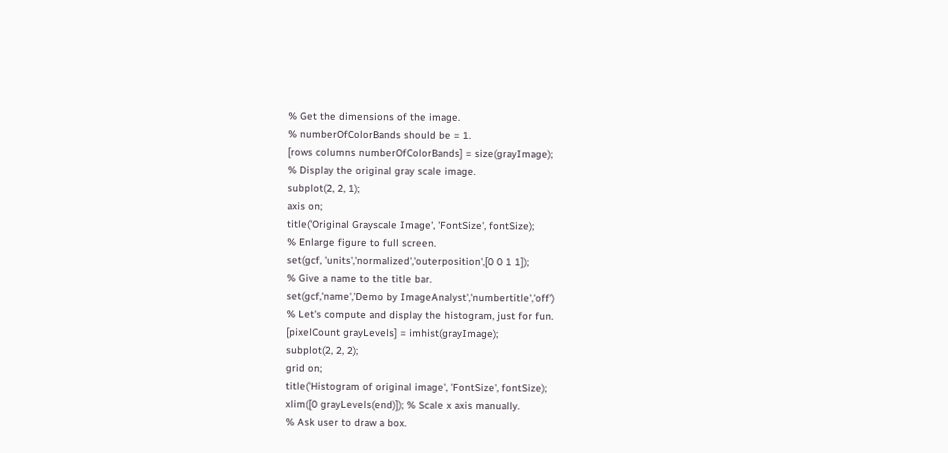% Get the dimensions of the image.
% numberOfColorBands should be = 1.
[rows columns numberOfColorBands] = size(grayImage);
% Display the original gray scale image.
subplot(2, 2, 1);
axis on;
title('Original Grayscale Image', 'FontSize', fontSize);
% Enlarge figure to full screen.
set(gcf, 'units','normalized','outerposition',[0 0 1 1]);
% Give a name to the title bar.
set(gcf,'name','Demo by ImageAnalyst','numbertitle','off')
% Let's compute and display the histogram, just for fun.
[pixelCount grayLevels] = imhist(grayImage);
subplot(2, 2, 2);
grid on;
title('Histogram of original image', 'FontSize', fontSize);
xlim([0 grayLevels(end)]); % Scale x axis manually.
% Ask user to draw a box.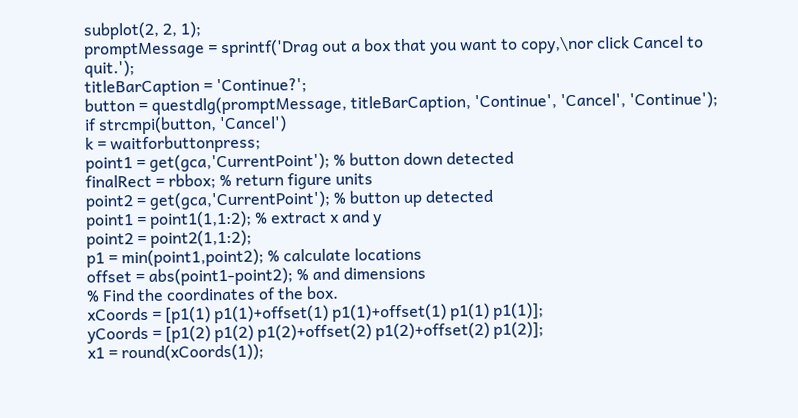subplot(2, 2, 1);
promptMessage = sprintf('Drag out a box that you want to copy,\nor click Cancel to quit.');
titleBarCaption = 'Continue?';
button = questdlg(promptMessage, titleBarCaption, 'Continue', 'Cancel', 'Continue');
if strcmpi(button, 'Cancel')
k = waitforbuttonpress;
point1 = get(gca,'CurrentPoint'); % button down detected
finalRect = rbbox; % return figure units
point2 = get(gca,'CurrentPoint'); % button up detected
point1 = point1(1,1:2); % extract x and y
point2 = point2(1,1:2);
p1 = min(point1,point2); % calculate locations
offset = abs(point1-point2); % and dimensions
% Find the coordinates of the box.
xCoords = [p1(1) p1(1)+offset(1) p1(1)+offset(1) p1(1) p1(1)];
yCoords = [p1(2) p1(2) p1(2)+offset(2) p1(2)+offset(2) p1(2)];
x1 = round(xCoords(1));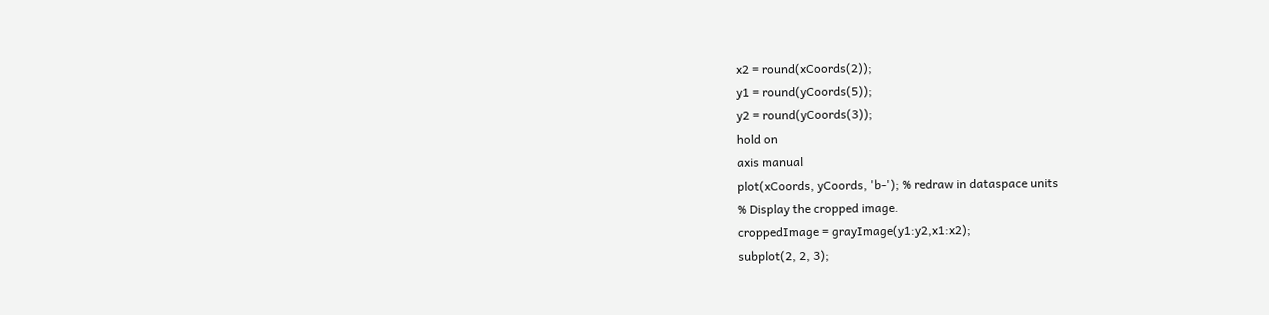x2 = round(xCoords(2));
y1 = round(yCoords(5));
y2 = round(yCoords(3));
hold on
axis manual
plot(xCoords, yCoords, 'b-'); % redraw in dataspace units
% Display the cropped image.
croppedImage = grayImage(y1:y2,x1:x2);
subplot(2, 2, 3);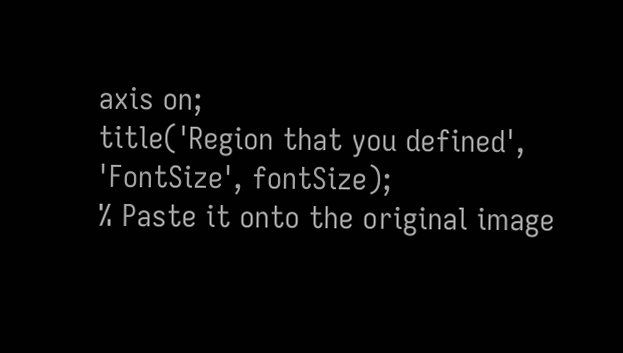axis on;
title('Region that you defined', 'FontSize', fontSize);
% Paste it onto the original image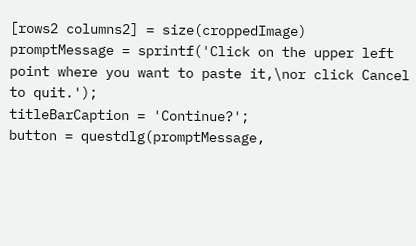[rows2 columns2] = size(croppedImage)
promptMessage = sprintf('Click on the upper left point where you want to paste it,\nor click Cancel to quit.');
titleBarCaption = 'Continue?';
button = questdlg(promptMessage,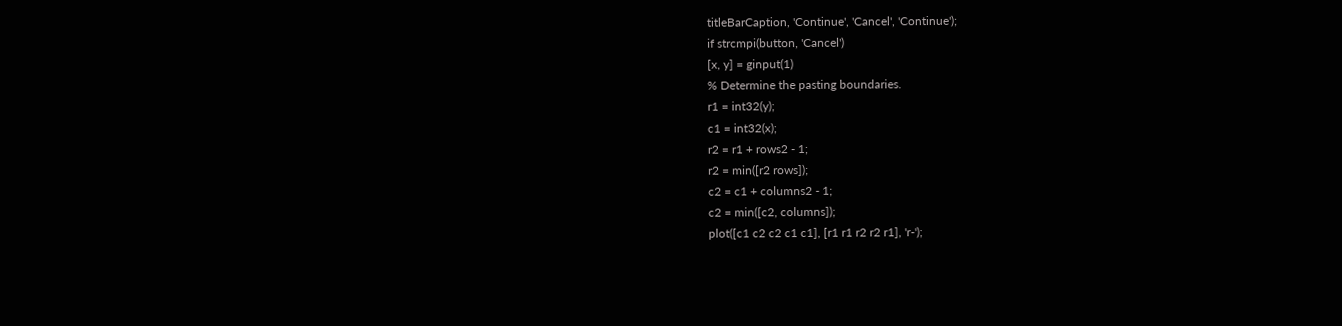titleBarCaption, 'Continue', 'Cancel', 'Continue');
if strcmpi(button, 'Cancel')
[x, y] = ginput(1)
% Determine the pasting boundaries.
r1 = int32(y);
c1 = int32(x);
r2 = r1 + rows2 - 1;
r2 = min([r2 rows]);
c2 = c1 + columns2 - 1;
c2 = min([c2, columns]);
plot([c1 c2 c2 c1 c1], [r1 r1 r2 r2 r1], 'r-');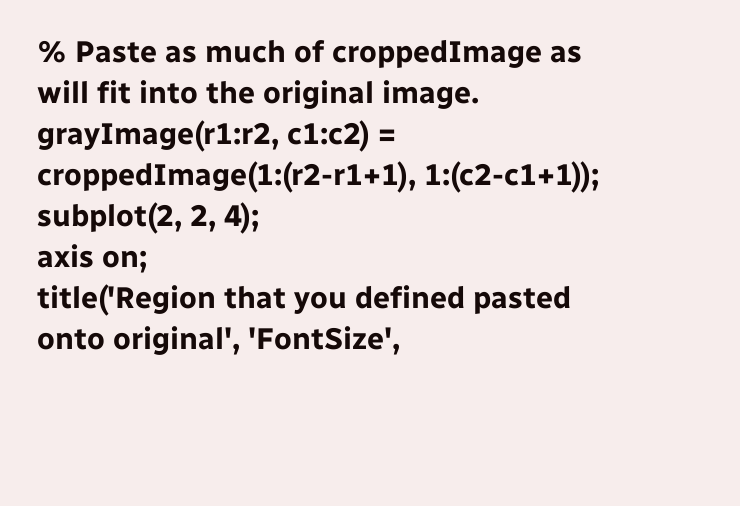% Paste as much of croppedImage as will fit into the original image.
grayImage(r1:r2, c1:c2) = croppedImage(1:(r2-r1+1), 1:(c2-c1+1));
subplot(2, 2, 4);
axis on;
title('Region that you defined pasted onto original', 'FontSize',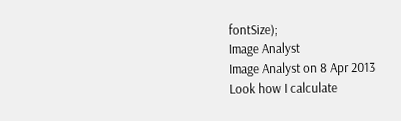fontSize);
Image Analyst
Image Analyst on 8 Apr 2013
Look how I calculate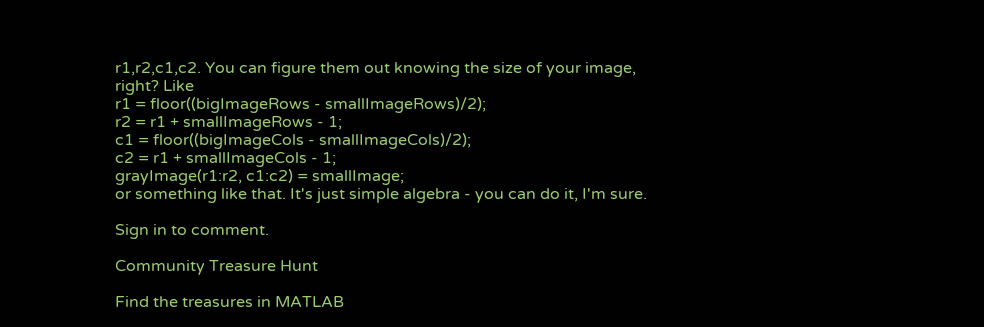r1,r2,c1,c2. You can figure them out knowing the size of your image, right? Like
r1 = floor((bigImageRows - smallImageRows)/2);
r2 = r1 + smallImageRows - 1;
c1 = floor((bigImageCols - smallImageCols)/2);
c2 = r1 + smallImageCols - 1;
grayImage(r1:r2, c1:c2) = smallImage;
or something like that. It's just simple algebra - you can do it, I'm sure.

Sign in to comment.

Community Treasure Hunt

Find the treasures in MATLAB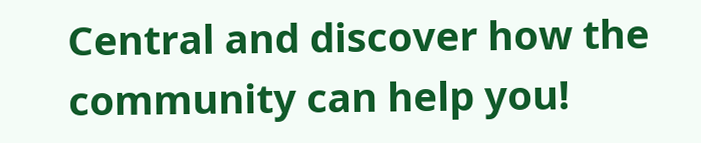Central and discover how the community can help you!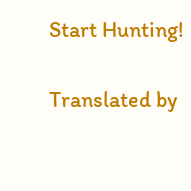Start Hunting!

Translated by